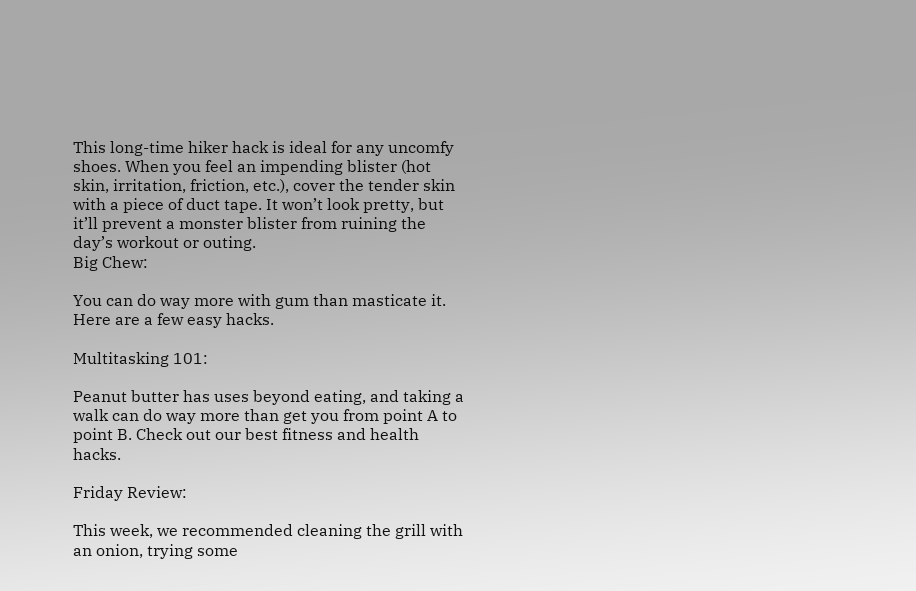This long-time hiker hack is ideal for any uncomfy shoes. When you feel an impending blister (hot skin, irritation, friction, etc.), cover the tender skin with a piece of duct tape. It won’t look pretty, but it’ll prevent a monster blister from ruining the day’s workout or outing.
Big Chew:

You can do way more with gum than masticate it. Here are a few easy hacks.

Multitasking 101:

Peanut butter has uses beyond eating, and taking a walk can do way more than get you from point A to point B. Check out our best fitness and health hacks.

Friday Review:

This week, we recommended cleaning the grill with an onion, trying some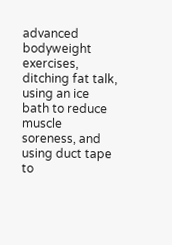advanced bodyweight exercises, ditching fat talk, using an ice bath to reduce muscle soreness, and using duct tape to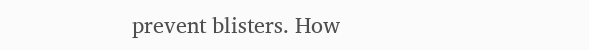prevent blisters. How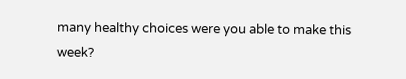many healthy choices were you able to make this week?